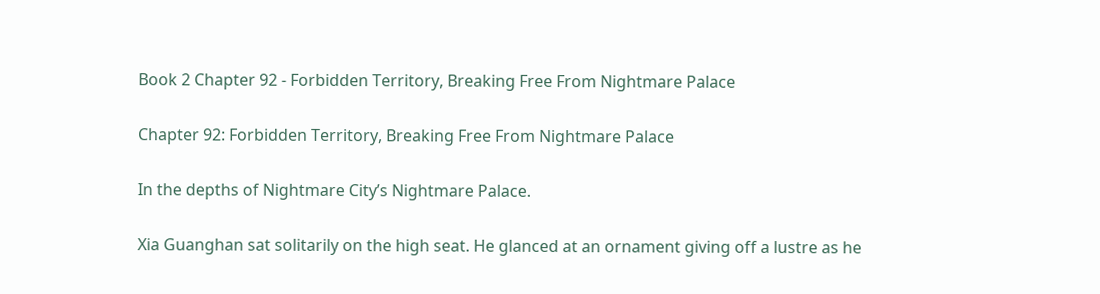Book 2 Chapter 92 - Forbidden Territory, Breaking Free From Nightmare Palace

Chapter 92: Forbidden Territory, Breaking Free From Nightmare Palace

In the depths of Nightmare City’s Nightmare Palace.

Xia Guanghan sat solitarily on the high seat. He glanced at an ornament giving off a lustre as he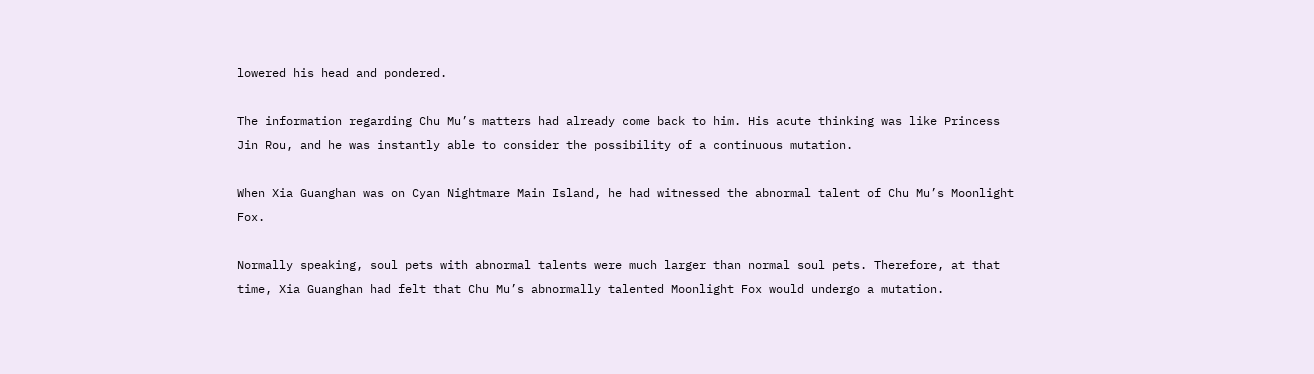lowered his head and pondered.

The information regarding Chu Mu’s matters had already come back to him. His acute thinking was like Princess Jin Rou, and he was instantly able to consider the possibility of a continuous mutation.

When Xia Guanghan was on Cyan Nightmare Main Island, he had witnessed the abnormal talent of Chu Mu’s Moonlight Fox.

Normally speaking, soul pets with abnormal talents were much larger than normal soul pets. Therefore, at that time, Xia Guanghan had felt that Chu Mu’s abnormally talented Moonlight Fox would undergo a mutation.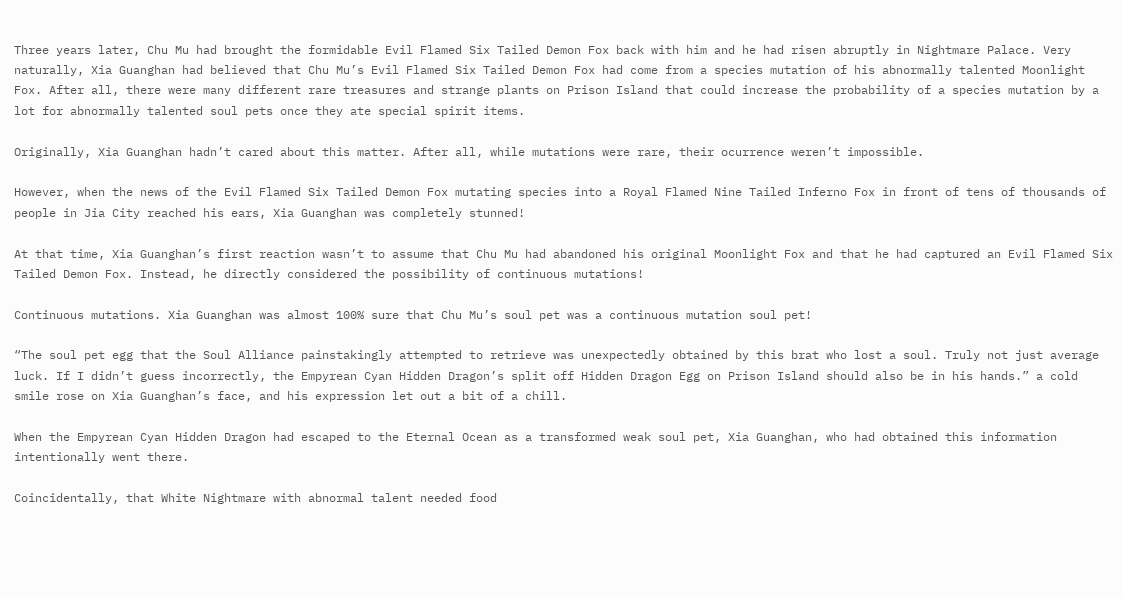Three years later, Chu Mu had brought the formidable Evil Flamed Six Tailed Demon Fox back with him and he had risen abruptly in Nightmare Palace. Very naturally, Xia Guanghan had believed that Chu Mu’s Evil Flamed Six Tailed Demon Fox had come from a species mutation of his abnormally talented Moonlight Fox. After all, there were many different rare treasures and strange plants on Prison Island that could increase the probability of a species mutation by a lot for abnormally talented soul pets once they ate special spirit items.

Originally, Xia Guanghan hadn’t cared about this matter. After all, while mutations were rare, their ocurrence weren’t impossible.

However, when the news of the Evil Flamed Six Tailed Demon Fox mutating species into a Royal Flamed Nine Tailed Inferno Fox in front of tens of thousands of people in Jia City reached his ears, Xia Guanghan was completely stunned!

At that time, Xia Guanghan’s first reaction wasn’t to assume that Chu Mu had abandoned his original Moonlight Fox and that he had captured an Evil Flamed Six Tailed Demon Fox. Instead, he directly considered the possibility of continuous mutations!

Continuous mutations. Xia Guanghan was almost 100% sure that Chu Mu’s soul pet was a continuous mutation soul pet!

“The soul pet egg that the Soul Alliance painstakingly attempted to retrieve was unexpectedly obtained by this brat who lost a soul. Truly not just average luck. If I didn’t guess incorrectly, the Empyrean Cyan Hidden Dragon’s split off Hidden Dragon Egg on Prison Island should also be in his hands.” a cold smile rose on Xia Guanghan’s face, and his expression let out a bit of a chill.

When the Empyrean Cyan Hidden Dragon had escaped to the Eternal Ocean as a transformed weak soul pet, Xia Guanghan, who had obtained this information intentionally went there.

Coincidentally, that White Nightmare with abnormal talent needed food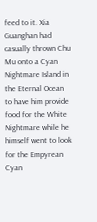feed to it. Xia Guanghan had casually thrown Chu Mu onto a Cyan Nightmare Island in the Eternal Ocean to have him provide food for the White Nightmare while he himself went to look for the Empyrean Cyan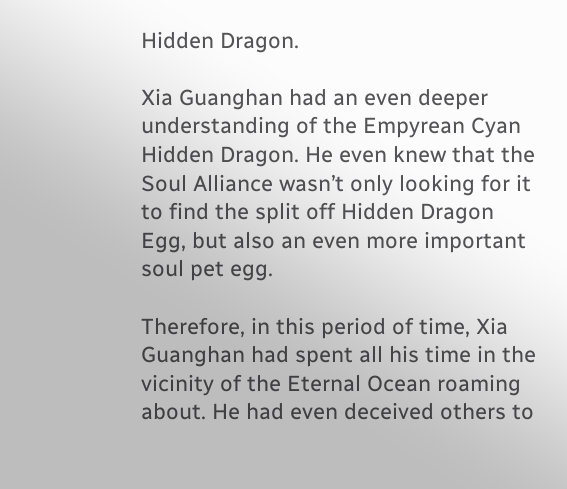Hidden Dragon.

Xia Guanghan had an even deeper understanding of the Empyrean Cyan Hidden Dragon. He even knew that the Soul Alliance wasn’t only looking for it to find the split off Hidden Dragon Egg, but also an even more important soul pet egg.

Therefore, in this period of time, Xia Guanghan had spent all his time in the vicinity of the Eternal Ocean roaming about. He had even deceived others to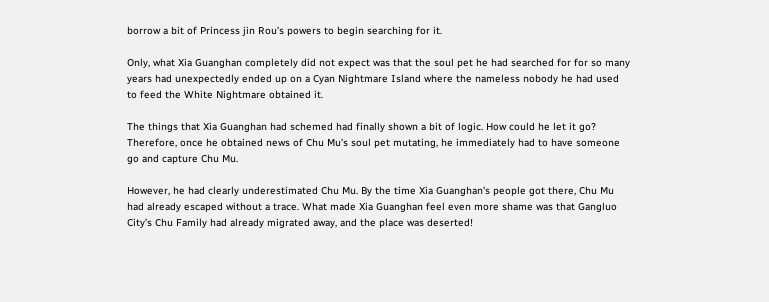borrow a bit of Princess jin Rou’s powers to begin searching for it.

Only, what Xia Guanghan completely did not expect was that the soul pet he had searched for for so many years had unexpectedly ended up on a Cyan Nightmare Island where the nameless nobody he had used to feed the White Nightmare obtained it.

The things that Xia Guanghan had schemed had finally shown a bit of logic. How could he let it go? Therefore, once he obtained news of Chu Mu’s soul pet mutating, he immediately had to have someone go and capture Chu Mu.

However, he had clearly underestimated Chu Mu. By the time Xia Guanghan’s people got there, Chu Mu had already escaped without a trace. What made Xia Guanghan feel even more shame was that Gangluo City’s Chu Family had already migrated away, and the place was deserted!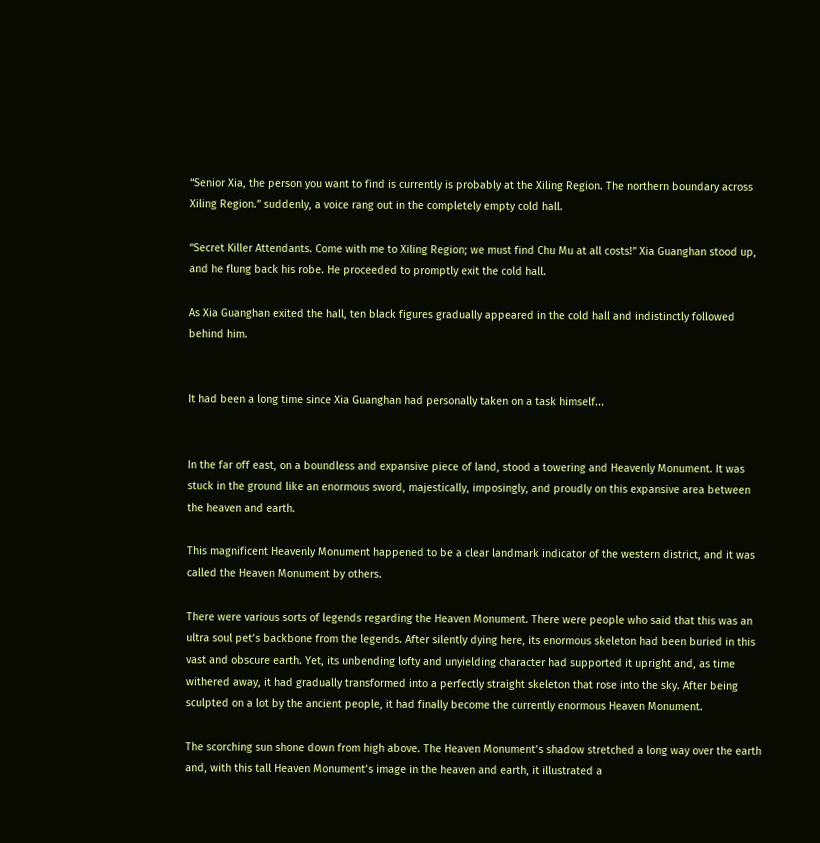“Senior Xia, the person you want to find is currently is probably at the Xiling Region. The northern boundary across Xiling Region.” suddenly, a voice rang out in the completely empty cold hall.

“Secret Killer Attendants. Come with me to Xiling Region; we must find Chu Mu at all costs!” Xia Guanghan stood up, and he flung back his robe. He proceeded to promptly exit the cold hall.

As Xia Guanghan exited the hall, ten black figures gradually appeared in the cold hall and indistinctly followed behind him.


It had been a long time since Xia Guanghan had personally taken on a task himself...


In the far off east, on a boundless and expansive piece of land, stood a towering and Heavenly Monument. It was stuck in the ground like an enormous sword, majestically, imposingly, and proudly on this expansive area between the heaven and earth.

This magnificent Heavenly Monument happened to be a clear landmark indicator of the western district, and it was called the Heaven Monument by others.

There were various sorts of legends regarding the Heaven Monument. There were people who said that this was an ultra soul pet’s backbone from the legends. After silently dying here, its enormous skeleton had been buried in this vast and obscure earth. Yet, its unbending lofty and unyielding character had supported it upright and, as time withered away, it had gradually transformed into a perfectly straight skeleton that rose into the sky. After being sculpted on a lot by the ancient people, it had finally become the currently enormous Heaven Monument.

The scorching sun shone down from high above. The Heaven Monument’s shadow stretched a long way over the earth and, with this tall Heaven Monument’s image in the heaven and earth, it illustrated a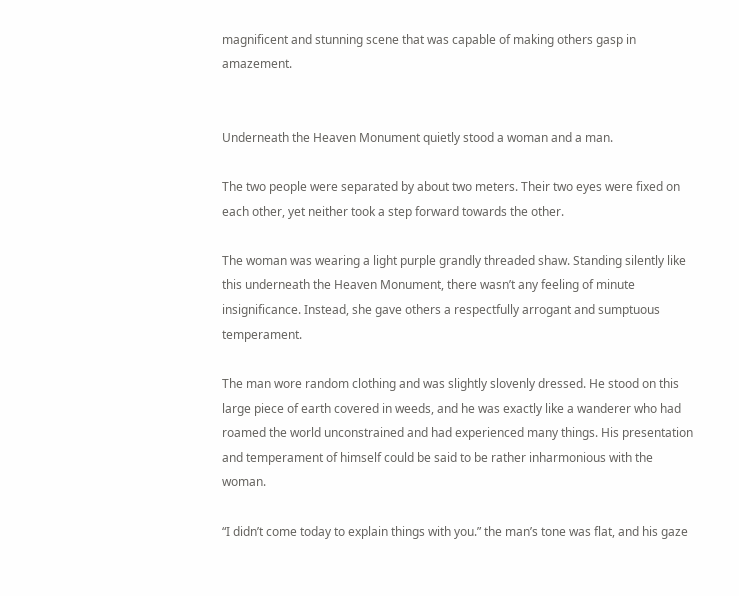magnificent and stunning scene that was capable of making others gasp in amazement.


Underneath the Heaven Monument quietly stood a woman and a man.

The two people were separated by about two meters. Their two eyes were fixed on each other, yet neither took a step forward towards the other.

The woman was wearing a light purple grandly threaded shaw. Standing silently like this underneath the Heaven Monument, there wasn’t any feeling of minute insignificance. Instead, she gave others a respectfully arrogant and sumptuous temperament.

The man wore random clothing and was slightly slovenly dressed. He stood on this large piece of earth covered in weeds, and he was exactly like a wanderer who had roamed the world unconstrained and had experienced many things. His presentation and temperament of himself could be said to be rather inharmonious with the woman.

“I didn’t come today to explain things with you.” the man’s tone was flat, and his gaze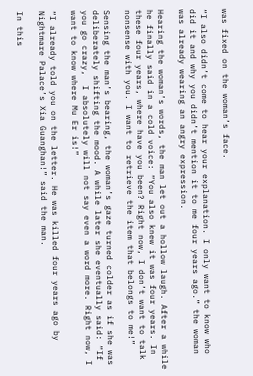was fixed on the woman’s face.

“I also didn’t come to hear your explanation. I only want to know who did it and why you didn’t mention it to me four years ago.” the woman was already wearing an angry expression.

Hearing the woman’s words, the man let out a hollow laugh. After a while he finally said in a cold voice: “You also knew it was four years. In these four years, where have you been? Right now, I don’t want to talk nonsense with you. I want to retrieve the item that belongs to me!”

Sensing the man’s bearing, the woman’s gaze turned colder as if she was deliberately shifting the mood. A while later she eventually said: “If you go crazy,  I absolutely will not say even a word more. Right now, I want to know where Mu Er is!”

“I already told you on the letter. He was killed four years ago by Nightmare Palace’s Xia Guanghan!” said the man.

In this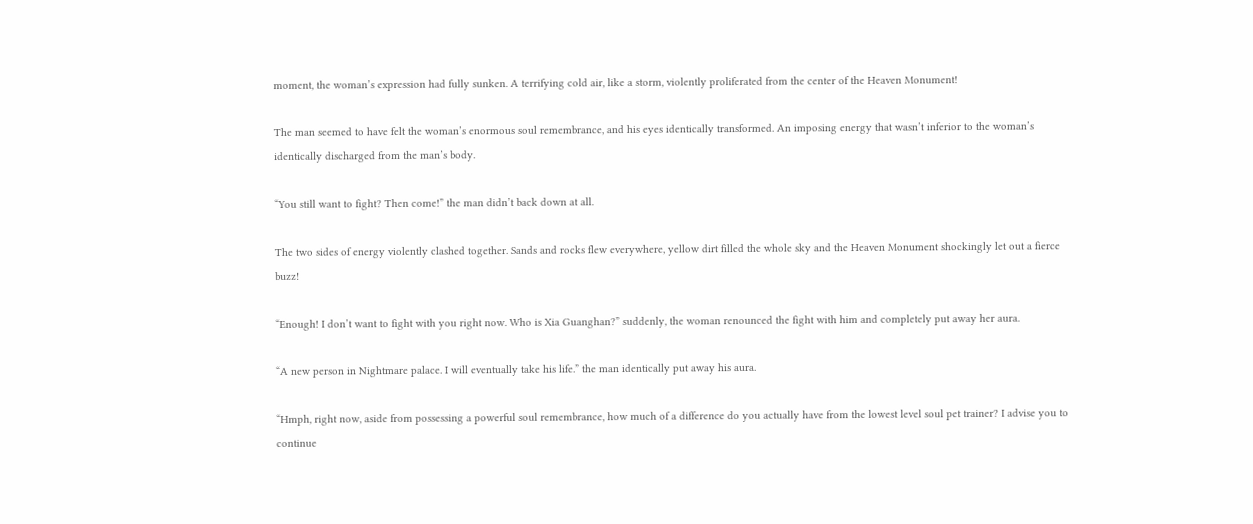moment, the woman’s expression had fully sunken. A terrifying cold air, like a storm, violently proliferated from the center of the Heaven Monument!

The man seemed to have felt the woman’s enormous soul remembrance, and his eyes identically transformed. An imposing energy that wasn’t inferior to the woman’s identically discharged from the man’s body.

“You still want to fight? Then come!” the man didn’t back down at all.

The two sides of energy violently clashed together. Sands and rocks flew everywhere, yellow dirt filled the whole sky and the Heaven Monument shockingly let out a fierce buzz!

“Enough! I don’t want to fight with you right now. Who is Xia Guanghan?” suddenly, the woman renounced the fight with him and completely put away her aura.

“A new person in Nightmare palace. I will eventually take his life.” the man identically put away his aura.

“Hmph, right now, aside from possessing a powerful soul remembrance, how much of a difference do you actually have from the lowest level soul pet trainer? I advise you to continue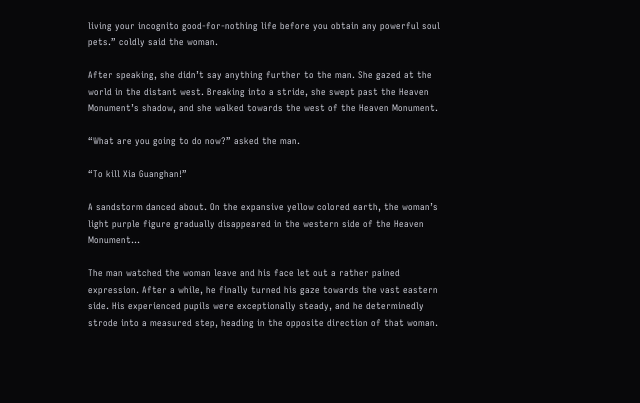living your incognito good-for-nothing life before you obtain any powerful soul pets.” coldly said the woman.

After speaking, she didn’t say anything further to the man. She gazed at the world in the distant west. Breaking into a stride, she swept past the Heaven Monument’s shadow, and she walked towards the west of the Heaven Monument.

“What are you going to do now?” asked the man.

“To kill Xia Guanghan!”

A sandstorm danced about. On the expansive yellow colored earth, the woman’s light purple figure gradually disappeared in the western side of the Heaven Monument…

The man watched the woman leave and his face let out a rather pained expression. After a while, he finally turned his gaze towards the vast eastern side. His experienced pupils were exceptionally steady, and he determinedly strode into a measured step, heading in the opposite direction of that woman.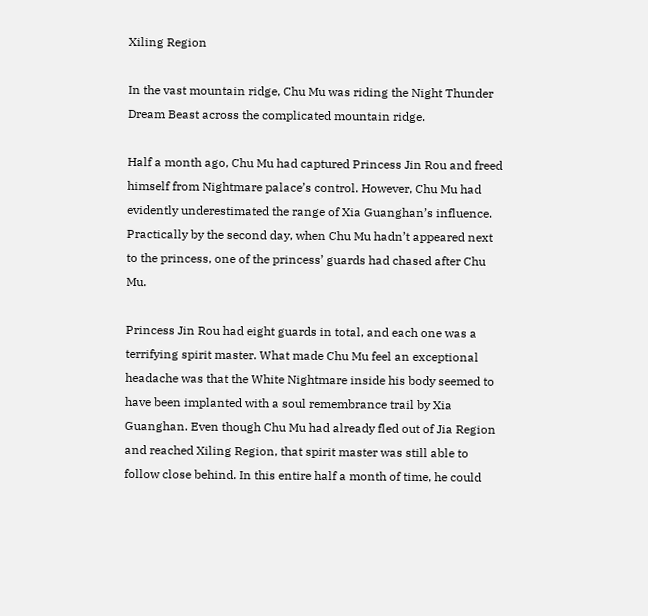Xiling Region

In the vast mountain ridge, Chu Mu was riding the Night Thunder Dream Beast across the complicated mountain ridge.

Half a month ago, Chu Mu had captured Princess Jin Rou and freed himself from Nightmare palace’s control. However, Chu Mu had evidently underestimated the range of Xia Guanghan’s influence. Practically by the second day, when Chu Mu hadn’t appeared next to the princess, one of the princess’ guards had chased after Chu Mu.

Princess Jin Rou had eight guards in total, and each one was a terrifying spirit master. What made Chu Mu feel an exceptional headache was that the White Nightmare inside his body seemed to have been implanted with a soul remembrance trail by Xia Guanghan. Even though Chu Mu had already fled out of Jia Region and reached Xiling Region, that spirit master was still able to follow close behind. In this entire half a month of time, he could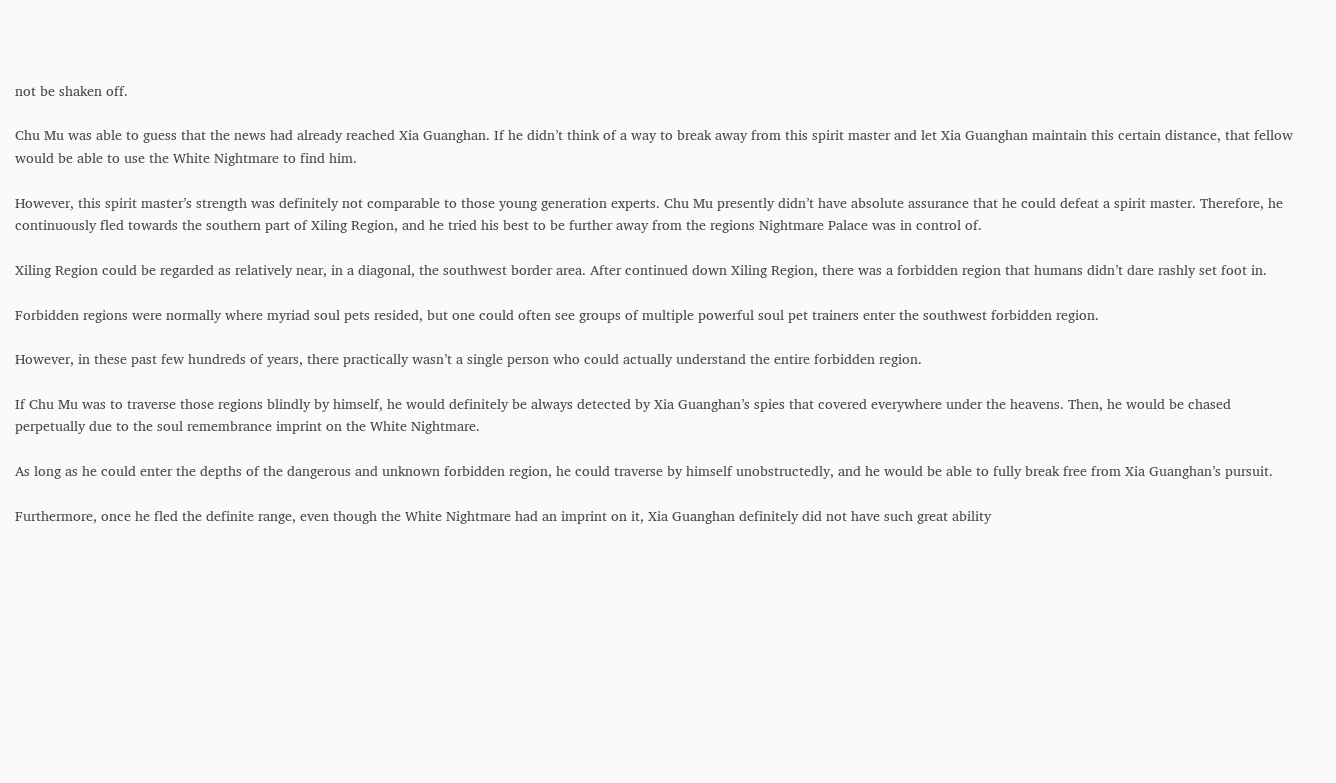not be shaken off.

Chu Mu was able to guess that the news had already reached Xia Guanghan. If he didn’t think of a way to break away from this spirit master and let Xia Guanghan maintain this certain distance, that fellow would be able to use the White Nightmare to find him.

However, this spirit master’s strength was definitely not comparable to those young generation experts. Chu Mu presently didn’t have absolute assurance that he could defeat a spirit master. Therefore, he continuously fled towards the southern part of Xiling Region, and he tried his best to be further away from the regions Nightmare Palace was in control of.

Xiling Region could be regarded as relatively near, in a diagonal, the southwest border area. After continued down Xiling Region, there was a forbidden region that humans didn’t dare rashly set foot in.

Forbidden regions were normally where myriad soul pets resided, but one could often see groups of multiple powerful soul pet trainers enter the southwest forbidden region.

However, in these past few hundreds of years, there practically wasn’t a single person who could actually understand the entire forbidden region.

If Chu Mu was to traverse those regions blindly by himself, he would definitely be always detected by Xia Guanghan’s spies that covered everywhere under the heavens. Then, he would be chased perpetually due to the soul remembrance imprint on the White Nightmare.

As long as he could enter the depths of the dangerous and unknown forbidden region, he could traverse by himself unobstructedly, and he would be able to fully break free from Xia Guanghan’s pursuit.

Furthermore, once he fled the definite range, even though the White Nightmare had an imprint on it, Xia Guanghan definitely did not have such great ability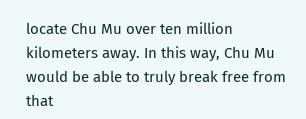locate Chu Mu over ten million kilometers away. In this way, Chu Mu would be able to truly break free from that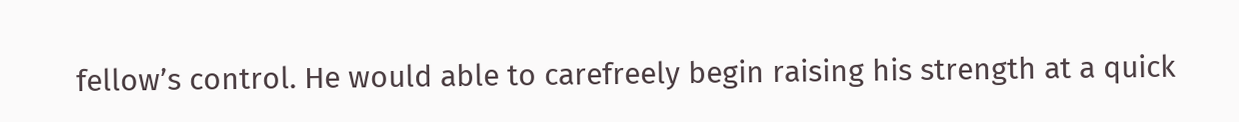fellow’s control. He would able to carefreely begin raising his strength at a quick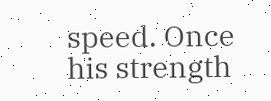speed. Once his strength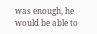was enough, he would be able to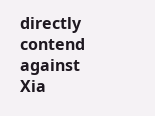directly contend against Xia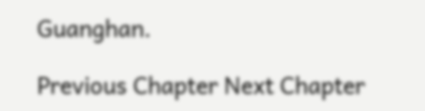Guanghan.

Previous Chapter Next Chapter